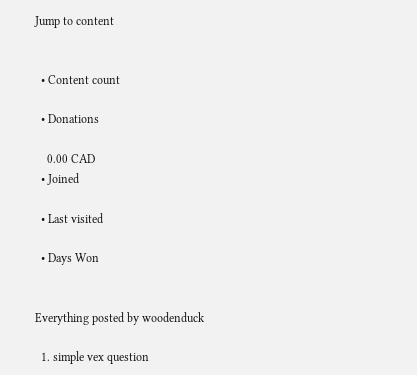Jump to content


  • Content count

  • Donations

    0.00 CAD
  • Joined

  • Last visited

  • Days Won


Everything posted by woodenduck

  1. simple vex question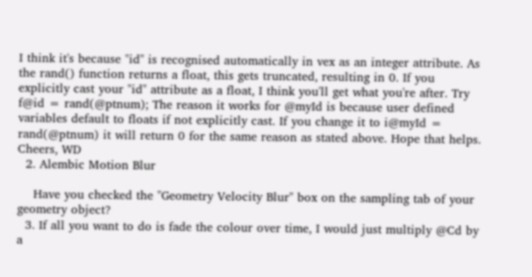I think it's because "id" is recognised automatically in vex as an integer attribute. As the rand() function returns a float, this gets truncated, resulting in 0. If you explicitly cast your "id" attribute as a float, I think you'll get what you're after. Try f@id = rand(@ptnum); The reason it works for @myId is because user defined variables default to floats if not explicitly cast. If you change it to i@myId = rand(@ptnum) it will return 0 for the same reason as stated above. Hope that helps. Cheers, WD
  2. Alembic Motion Blur

    Have you checked the "Geometry Velocity Blur" box on the sampling tab of your geometry object?
  3. If all you want to do is fade the colour over time, I would just multiply @Cd by a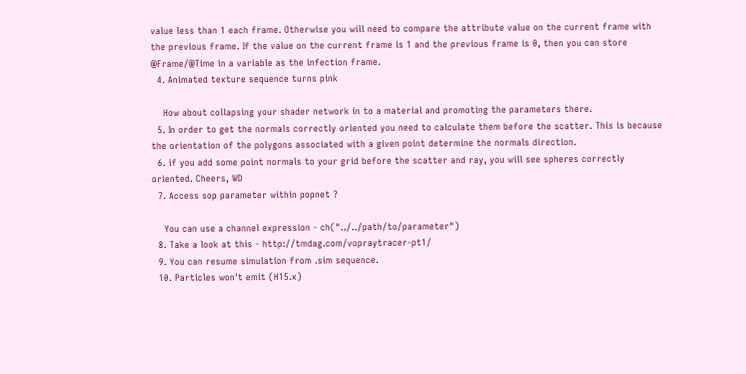value less than 1 each frame. Otherwise you will need to compare the attribute value on the current frame with the previous frame. If the value on the current frame is 1 and the previous frame is 0, then you can store @Frame/@Time in a variable as the infection frame.
  4. Animated texture sequence turns pink

    How about collapsing your shader network in to a material and promoting the parameters there.
  5. In order to get the normals correctly oriented you need to calculate them before the scatter. This is because the orientation of the polygons associated with a given point determine the normals direction.
  6. if you add some point normals to your grid before the scatter and ray, you will see spheres correctly oriented. Cheers, WD
  7. Access sop parameter within popnet ?

    You can use a channel expression - ch("../../path/to/parameter")
  8. Take a look at this - http://tmdag.com/vopraytracer-pt1/
  9. You can resume simulation from .sim sequence.
  10. Particles won't emit (H15.x)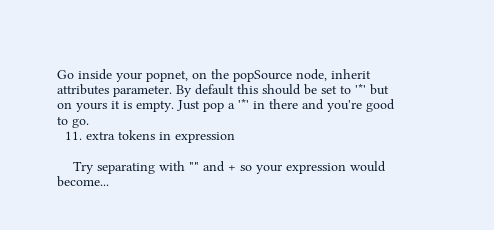Go inside your popnet, on the popSource node, inherit attributes parameter. By default this should be set to '*' but on yours it is empty. Just pop a '*' in there and you're good to go.
  11. extra tokens in expression

    Try separating with "" and + so your expression would become...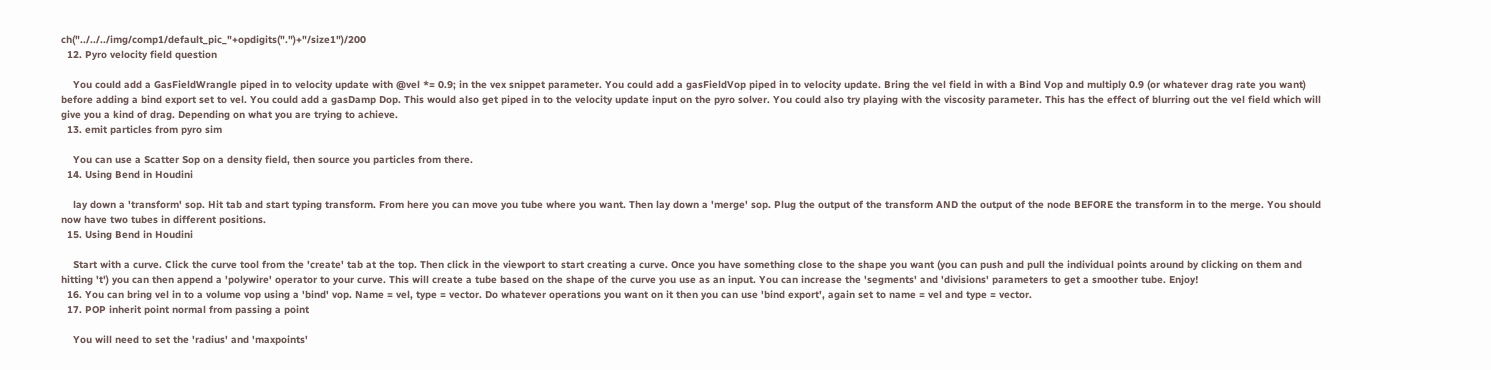ch("../../../img/comp1/default_pic_"+opdigits(".")+"/size1")/200
  12. Pyro velocity field question

    You could add a GasFieldWrangle piped in to velocity update with @vel *= 0.9; in the vex snippet parameter. You could add a gasFieldVop piped in to velocity update. Bring the vel field in with a Bind Vop and multiply 0.9 (or whatever drag rate you want) before adding a bind export set to vel. You could add a gasDamp Dop. This would also get piped in to the velocity update input on the pyro solver. You could also try playing with the viscosity parameter. This has the effect of blurring out the vel field which will give you a kind of drag. Depending on what you are trying to achieve.
  13. emit particles from pyro sim

    You can use a Scatter Sop on a density field, then source you particles from there.
  14. Using Bend in Houdini

    lay down a 'transform' sop. Hit tab and start typing transform. From here you can move you tube where you want. Then lay down a 'merge' sop. Plug the output of the transform AND the output of the node BEFORE the transform in to the merge. You should now have two tubes in different positions.
  15. Using Bend in Houdini

    Start with a curve. Click the curve tool from the 'create' tab at the top. Then click in the viewport to start creating a curve. Once you have something close to the shape you want (you can push and pull the individual points around by clicking on them and hitting 't') you can then append a 'polywire' operator to your curve. This will create a tube based on the shape of the curve you use as an input. You can increase the 'segments' and 'divisions' parameters to get a smoother tube. Enjoy!
  16. You can bring vel in to a volume vop using a 'bind' vop. Name = vel, type = vector. Do whatever operations you want on it then you can use 'bind export', again set to name = vel and type = vector.
  17. POP inherit point normal from passing a point

    You will need to set the 'radius' and 'maxpoints'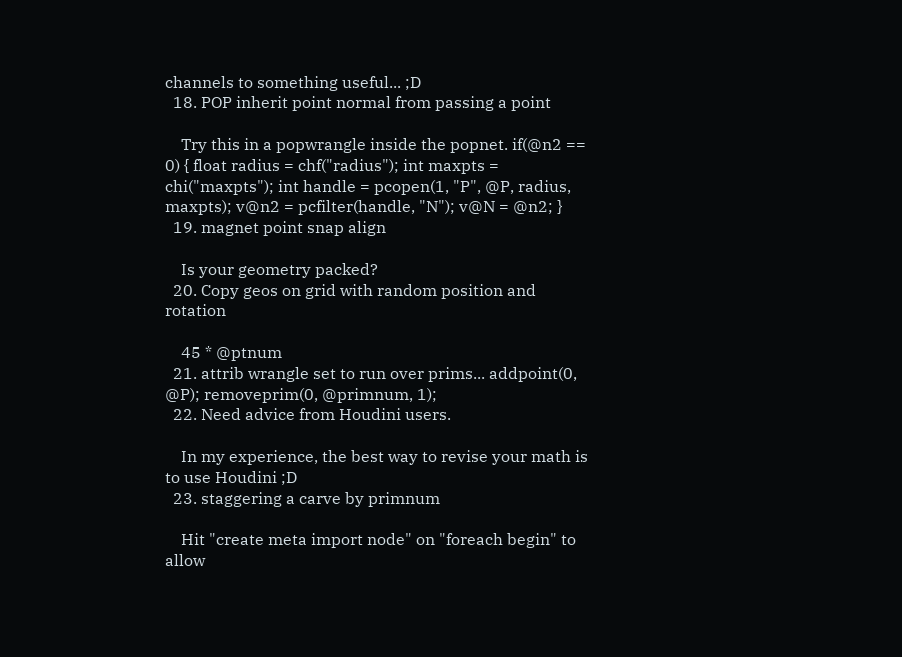channels to something useful... ;D
  18. POP inherit point normal from passing a point

    Try this in a popwrangle inside the popnet. if(@n2 == 0) { float radius = chf("radius"); int maxpts = chi("maxpts"); int handle = pcopen(1, "P", @P, radius, maxpts); v@n2 = pcfilter(handle, "N"); v@N = @n2; }
  19. magnet point snap align

    Is your geometry packed?
  20. Copy geos on grid with random position and rotation

    45 * @ptnum
  21. attrib wrangle set to run over prims... addpoint(0, @P); removeprim(0, @primnum, 1);
  22. Need advice from Houdini users.

    In my experience, the best way to revise your math is to use Houdini ;D
  23. staggering a carve by primnum

    Hit "create meta import node" on "foreach begin" to allow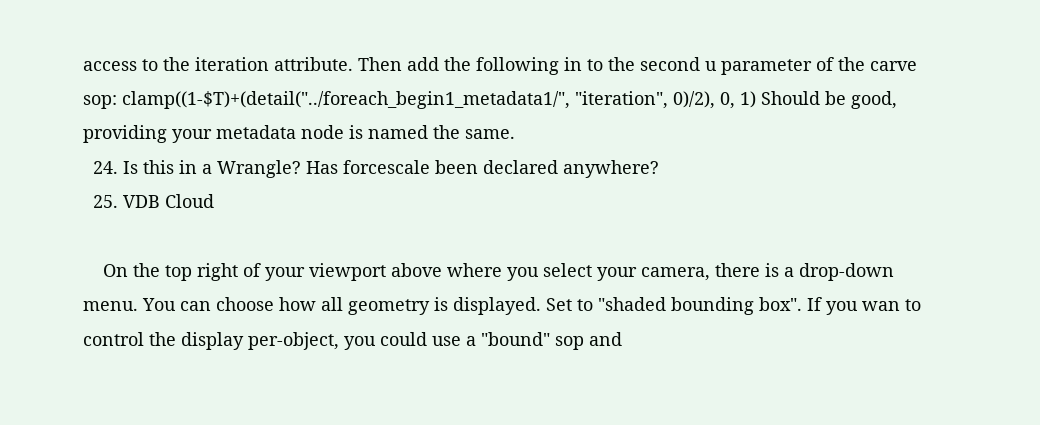access to the iteration attribute. Then add the following in to the second u parameter of the carve sop: clamp((1-$T)+(detail("../foreach_begin1_metadata1/", "iteration", 0)/2), 0, 1) Should be good, providing your metadata node is named the same.
  24. Is this in a Wrangle? Has forcescale been declared anywhere?
  25. VDB Cloud

    On the top right of your viewport above where you select your camera, there is a drop-down menu. You can choose how all geometry is displayed. Set to "shaded bounding box". If you wan to control the display per-object, you could use a "bound" sop and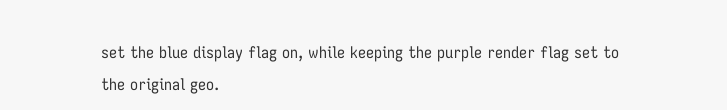set the blue display flag on, while keeping the purple render flag set to the original geo.